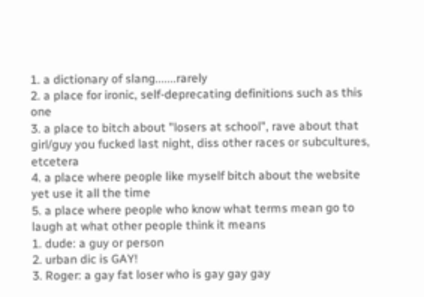1. a dictionary of slang.......rarely
2. a place for ironic, self-deprecating definitions such as this one
3. a place to bitch about "losers at school", rave about that girl/guy you fucked last night, diss other races or subcultures, etcetera
4. a place where people like myself bitch about the website yet use it all the time
5. a place where people who know what terms mean go to laugh at what other people think it means
1. dude: a guy or person
2. urban dic is GAY!
3. Roger: a gay fat loser who is gay gay gay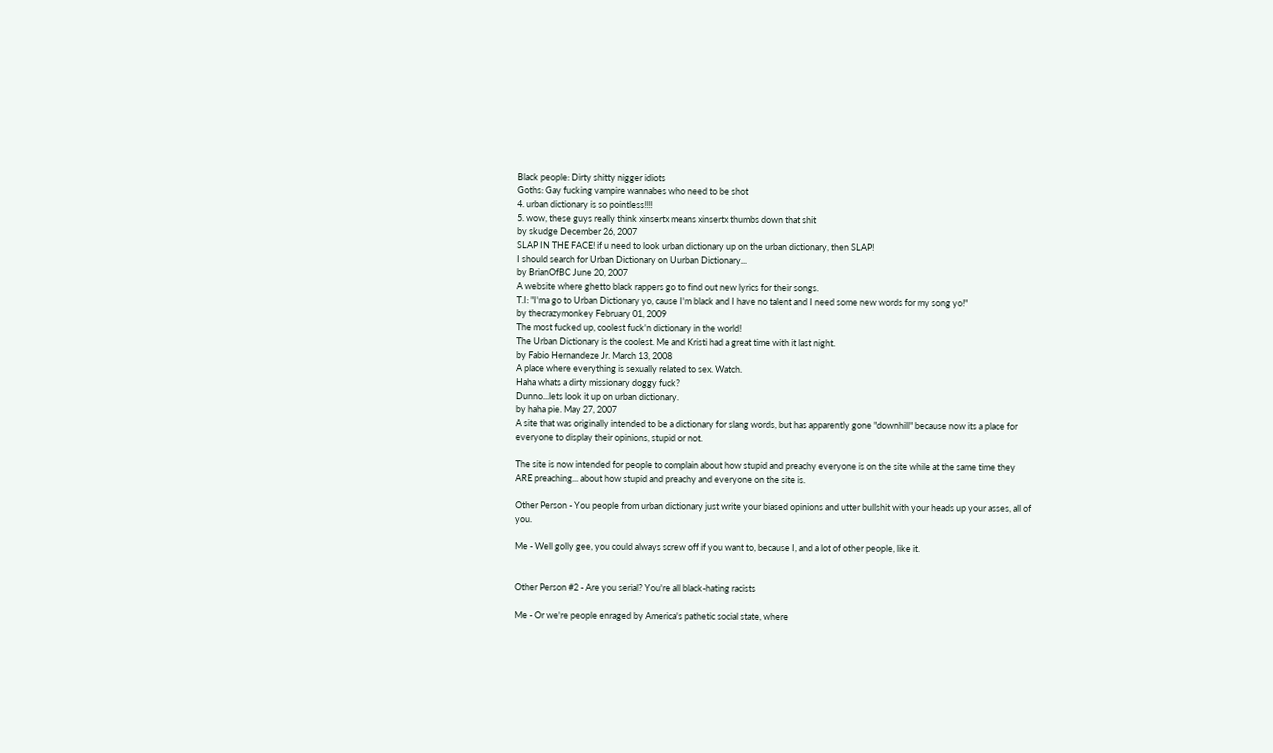Black people: Dirty shitty nigger idiots
Goths: Gay fucking vampire wannabes who need to be shot
4. urban dictionary is so pointless!!!!
5. wow, these guys really think xinsertx means xinsertx thumbs down that shit
by skudge December 26, 2007
SLAP IN THE FACE! if u need to look urban dictionary up on the urban dictionary, then SLAP!
I should search for Urban Dictionary on Uurban Dictionary...
by BrianOfBC June 20, 2007
A website where ghetto black rappers go to find out new lyrics for their songs.
T.I: "I'ma go to Urban Dictionary yo, cause I'm black and I have no talent and I need some new words for my song yo!"
by thecrazymonkey February 01, 2009
The most fucked up, coolest fuck'n dictionary in the world!
The Urban Dictionary is the coolest. Me and Kristi had a great time with it last night.
by Fabio Hernandeze Jr. March 13, 2008
A place where everything is sexually related to sex. Watch.
Haha whats a dirty missionary doggy fuck?
Dunno...lets look it up on urban dictionary.
by haha pie. May 27, 2007
A site that was originally intended to be a dictionary for slang words, but has apparently gone "downhill" because now its a place for everyone to display their opinions, stupid or not.

The site is now intended for people to complain about how stupid and preachy everyone is on the site while at the same time they ARE preaching... about how stupid and preachy and everyone on the site is.

Other Person - You people from urban dictionary just write your biased opinions and utter bullshit with your heads up your asses, all of you.

Me - Well golly gee, you could always screw off if you want to, because I, and a lot of other people, like it.


Other Person #2 - Are you serial? You're all black-hating racists

Me - Or we're people enraged by America's pathetic social state, where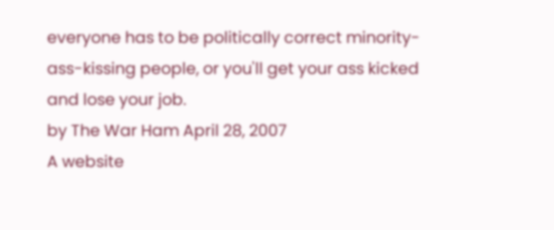everyone has to be politically correct minority-ass-kissing people, or you'll get your ass kicked and lose your job.
by The War Ham April 28, 2007
A website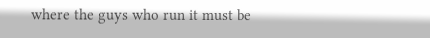where the guys who run it must be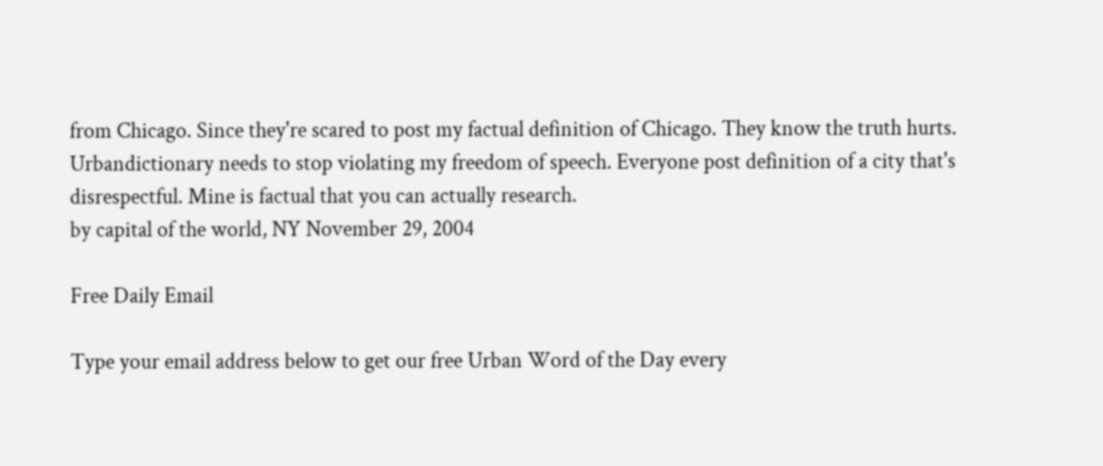from Chicago. Since they're scared to post my factual definition of Chicago. They know the truth hurts.
Urbandictionary needs to stop violating my freedom of speech. Everyone post definition of a city that's disrespectful. Mine is factual that you can actually research.
by capital of the world, NY November 29, 2004

Free Daily Email

Type your email address below to get our free Urban Word of the Day every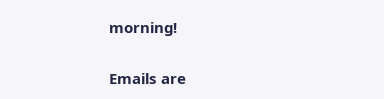morning!

Emails are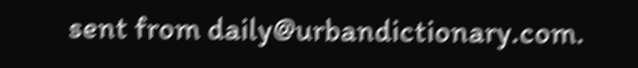sent from daily@urbandictionary.com.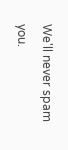We'll never spam you.